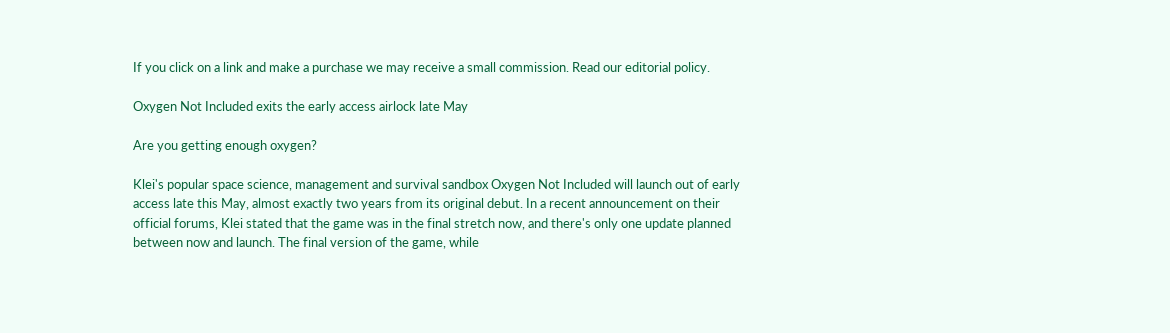If you click on a link and make a purchase we may receive a small commission. Read our editorial policy.

Oxygen Not Included exits the early access airlock late May

Are you getting enough oxygen?

Klei's popular space science, management and survival sandbox Oxygen Not Included will launch out of early access late this May, almost exactly two years from its original debut. In a recent announcement on their official forums, Klei stated that the game was in the final stretch now, and there's only one update planned between now and launch. The final version of the game, while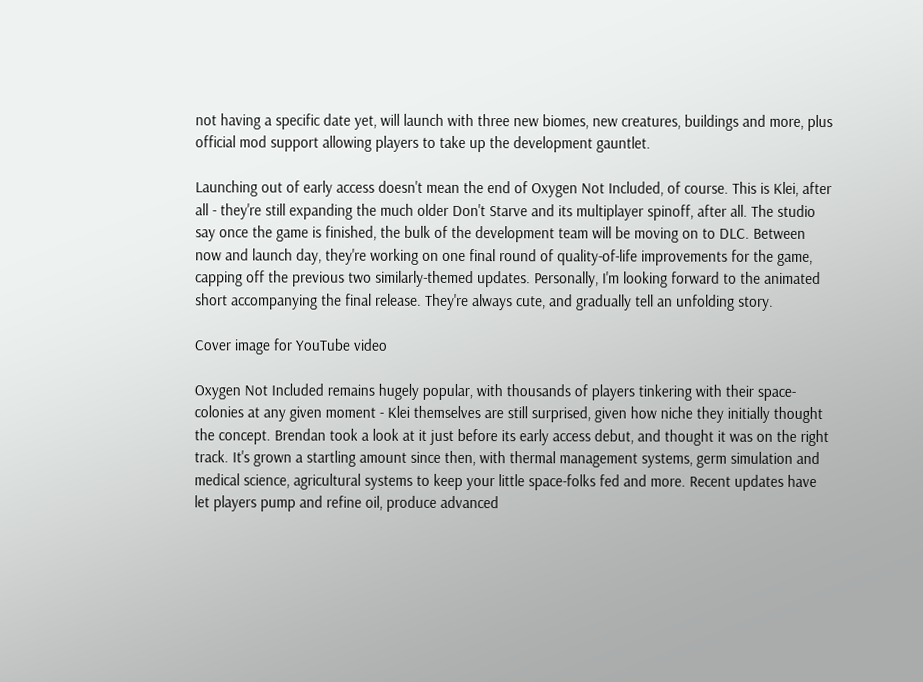not having a specific date yet, will launch with three new biomes, new creatures, buildings and more, plus official mod support allowing players to take up the development gauntlet.

Launching out of early access doesn't mean the end of Oxygen Not Included, of course. This is Klei, after all - they're still expanding the much older Don't Starve and its multiplayer spinoff, after all. The studio say once the game is finished, the bulk of the development team will be moving on to DLC. Between now and launch day, they're working on one final round of quality-of-life improvements for the game, capping off the previous two similarly-themed updates. Personally, I'm looking forward to the animated short accompanying the final release. They're always cute, and gradually tell an unfolding story.

Cover image for YouTube video

Oxygen Not Included remains hugely popular, with thousands of players tinkering with their space-colonies at any given moment - Klei themselves are still surprised, given how niche they initially thought the concept. Brendan took a look at it just before its early access debut, and thought it was on the right track. It's grown a startling amount since then, with thermal management systems, germ simulation and medical science, agricultural systems to keep your little space-folks fed and more. Recent updates have let players pump and refine oil, produce advanced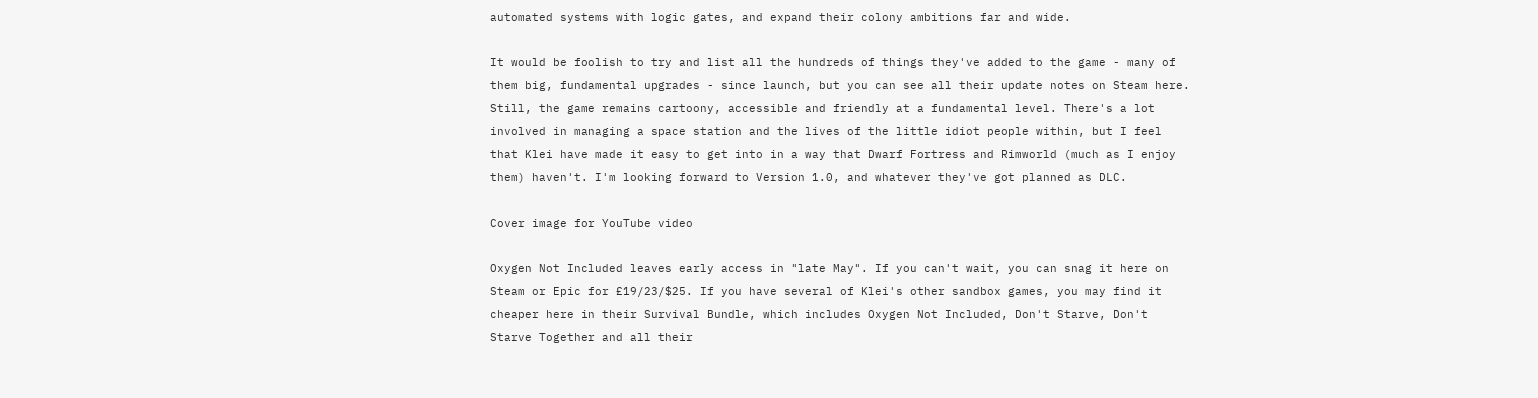automated systems with logic gates, and expand their colony ambitions far and wide.

It would be foolish to try and list all the hundreds of things they've added to the game - many of them big, fundamental upgrades - since launch, but you can see all their update notes on Steam here. Still, the game remains cartoony, accessible and friendly at a fundamental level. There's a lot involved in managing a space station and the lives of the little idiot people within, but I feel that Klei have made it easy to get into in a way that Dwarf Fortress and Rimworld (much as I enjoy them) haven't. I'm looking forward to Version 1.0, and whatever they've got planned as DLC.

Cover image for YouTube video

Oxygen Not Included leaves early access in "late May". If you can't wait, you can snag it here on Steam or Epic for £19/23/$25. If you have several of Klei's other sandbox games, you may find it cheaper here in their Survival Bundle, which includes Oxygen Not Included, Don't Starve, Don't Starve Together and all their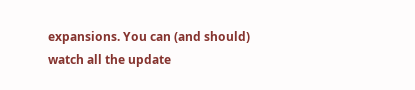expansions. You can (and should) watch all the update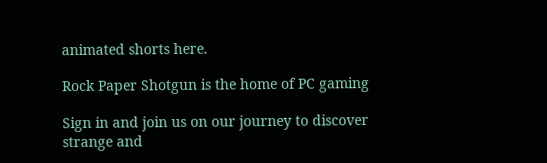animated shorts here.

Rock Paper Shotgun is the home of PC gaming

Sign in and join us on our journey to discover strange and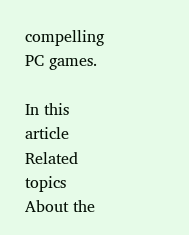compelling PC games.

In this article
Related topics
About the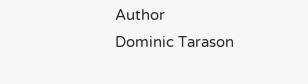Author
Dominic Tarason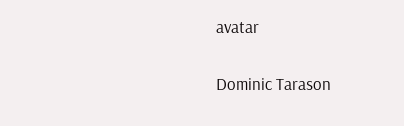avatar

Dominic Tarason